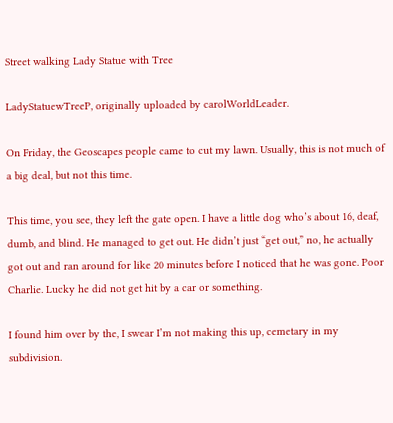Street walking Lady Statue with Tree

LadyStatuewTreeP, originally uploaded by carolWorldLeader.

On Friday, the Geoscapes people came to cut my lawn. Usually, this is not much of a big deal, but not this time.

This time, you see, they left the gate open. I have a little dog who’s about 16, deaf, dumb, and blind. He managed to get out. He didn’t just “get out,” no, he actually got out and ran around for like 20 minutes before I noticed that he was gone. Poor Charlie. Lucky he did not get hit by a car or something.

I found him over by the, I swear I’m not making this up, cemetary in my subdivision.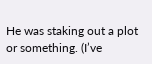He was staking out a plot or something. (I’ve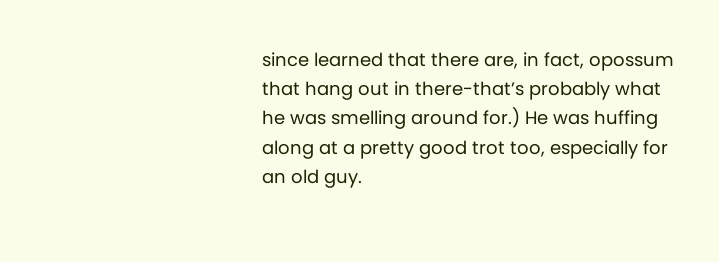since learned that there are, in fact, opossum that hang out in there-that’s probably what he was smelling around for.) He was huffing along at a pretty good trot too, especially for an old guy.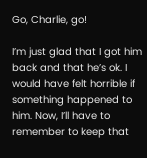Go, Charlie, go!

I’m just glad that I got him back and that he’s ok. I would have felt horrible if something happened to him. Now, I’ll have to remember to keep that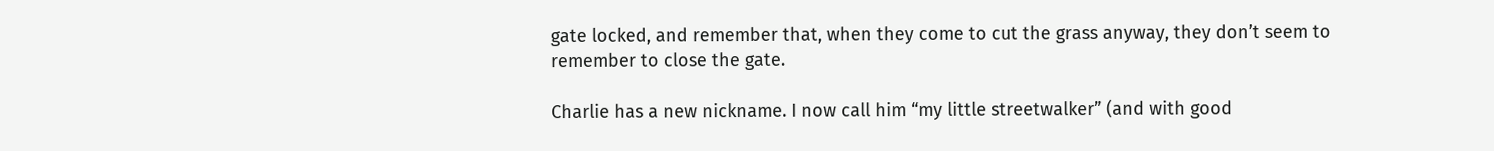gate locked, and remember that, when they come to cut the grass anyway, they don’t seem to remember to close the gate.

Charlie has a new nickname. I now call him “my little streetwalker” (and with good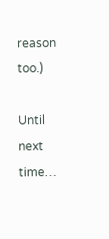reason too.)

Until next time…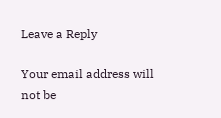Leave a Reply

Your email address will not be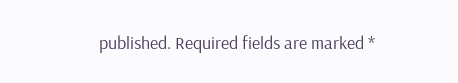published. Required fields are marked *